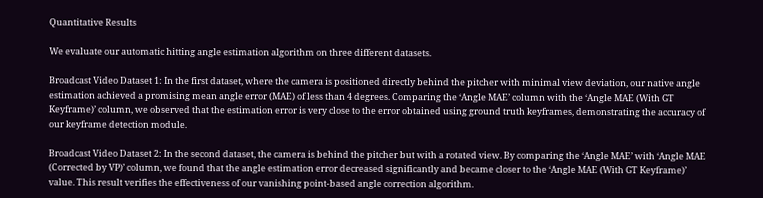Quantitative Results

We evaluate our automatic hitting angle estimation algorithm on three different datasets.

Broadcast Video Dataset 1: In the first dataset, where the camera is positioned directly behind the pitcher with minimal view deviation, our native angle estimation achieved a promising mean angle error (MAE) of less than 4 degrees. Comparing the ‘Angle MAE’ column with the ‘Angle MAE (With GT Keyframe)’ column, we observed that the estimation error is very close to the error obtained using ground truth keyframes, demonstrating the accuracy of our keyframe detection module.

Broadcast Video Dataset 2: In the second dataset, the camera is behind the pitcher but with a rotated view. By comparing the ‘Angle MAE’ with ‘Angle MAE (Corrected by VP)’ column, we found that the angle estimation error decreased significantly and became closer to the ‘Angle MAE (With GT Keyframe)’ value. This result verifies the effectiveness of our vanishing point-based angle correction algorithm.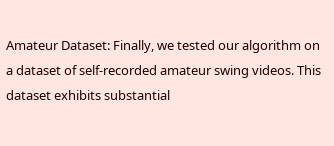Amateur Dataset: Finally, we tested our algorithm on a dataset of self-recorded amateur swing videos. This dataset exhibits substantial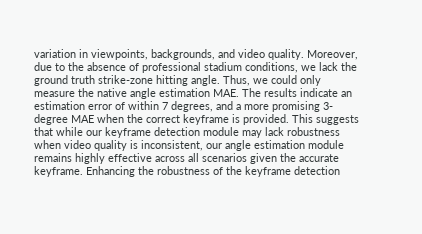variation in viewpoints, backgrounds, and video quality. Moreover, due to the absence of professional stadium conditions, we lack the ground truth strike-zone hitting angle. Thus, we could only measure the native angle estimation MAE. The results indicate an estimation error of within 7 degrees, and a more promising 3-degree MAE when the correct keyframe is provided. This suggests that while our keyframe detection module may lack robustness when video quality is inconsistent, our angle estimation module remains highly effective across all scenarios given the accurate keyframe. Enhancing the robustness of the keyframe detection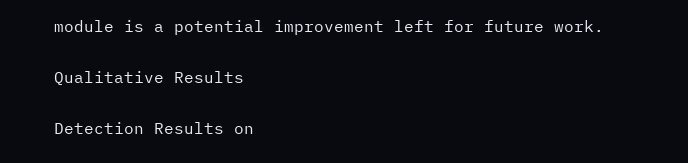module is a potential improvement left for future work.

Qualitative Results

Detection Results on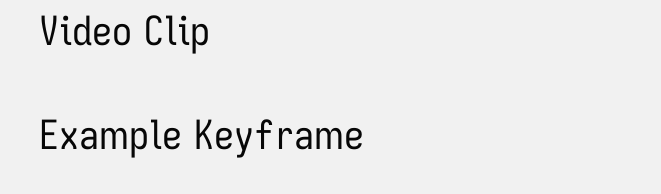Video Clip

Example Keyframe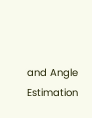and Angle Estimation